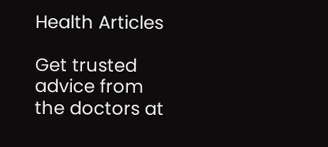Health Articles

Get trusted advice from the doctors at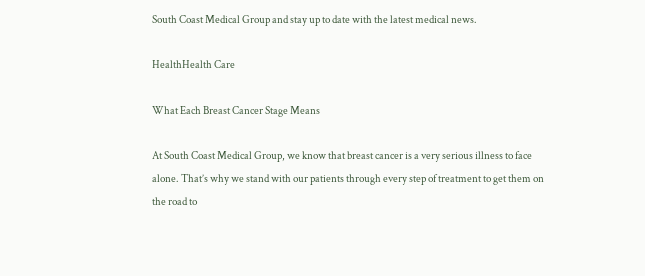South Coast Medical Group and stay up to date with the latest medical news.

HealthHealth Care

What Each Breast Cancer Stage Means

At South Coast Medical Group, we know that breast cancer is a very serious illness to face alone. That’s why we stand with our patients through every step of treatment to get them on the road to